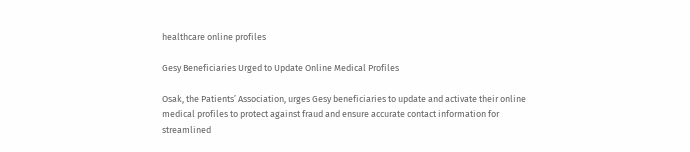healthcare online profiles

Gesy Beneficiaries Urged to Update Online Medical Profiles

Osak, the Patients’ Association, urges Gesy beneficiaries to update and activate their online medical profiles to protect against fraud and ensure accurate contact information for streamlined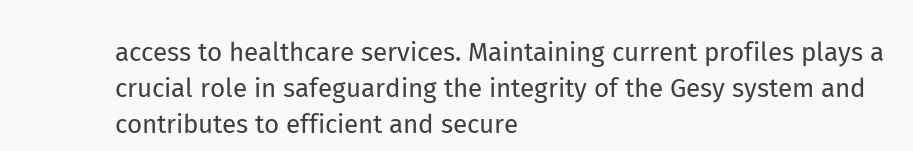access to healthcare services. Maintaining current profiles plays a crucial role in safeguarding the integrity of the Gesy system and contributes to efficient and secure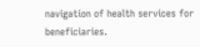navigation of health services for beneficiaries.